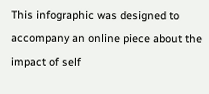This infographic was designed to accompany an online piece about the impact of self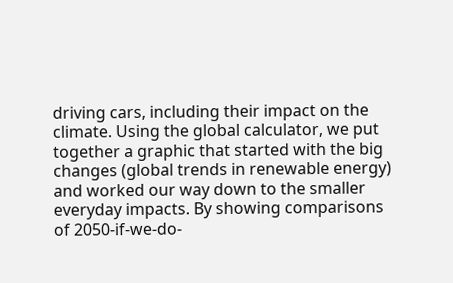driving cars, including their impact on the climate. Using the global calculator, we put together a graphic that started with the big changes (global trends in renewable energy) and worked our way down to the smaller everyday impacts. By showing comparisons of 2050-if-we-do-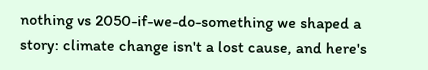nothing vs 2050-if-we-do-something we shaped a story: climate change isn't a lost cause, and here's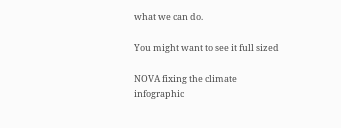what we can do.

You might want to see it full sized

NOVA fixing the climate infographic